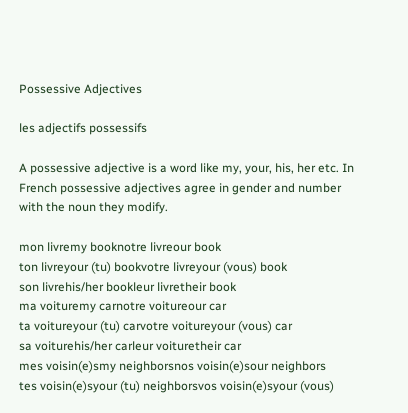Possessive Adjectives

les adjectifs possessifs

A possessive adjective is a word like my, your, his, her etc. In French possessive adjectives agree in gender and number with the noun they modify.

mon livremy booknotre livreour book
ton livreyour (tu) bookvotre livreyour (vous) book
son livrehis/her bookleur livretheir book
ma voituremy carnotre voitureour car
ta voitureyour (tu) carvotre voitureyour (vous) car
sa voiturehis/her carleur voituretheir car
mes voisin(e)smy neighborsnos voisin(e)sour neighbors
tes voisin(e)syour (tu) neighborsvos voisin(e)syour (vous)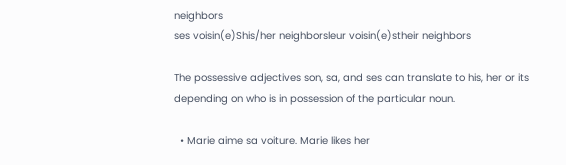neighbors
ses voisin(e)Shis/her neighborsleur voisin(e)stheir neighbors

The possessive adjectives son, sa, and ses can translate to his, her or its depending on who is in possession of the particular noun.

  • Marie aime sa voiture. Marie likes her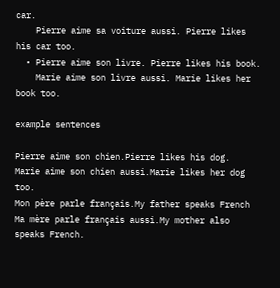car.
    Pierre aime sa voiture aussi. Pierre likes his car too.
  • Pierre aime son livre. Pierre likes his book.
    Marie aime son livre aussi. Marie likes her book too.

example sentences

Pierre aime son chien.Pierre likes his dog.
Marie aime son chien aussi.Marie likes her dog too.
Mon père parle français.My father speaks French
Ma mère parle français aussi.My mother also speaks French.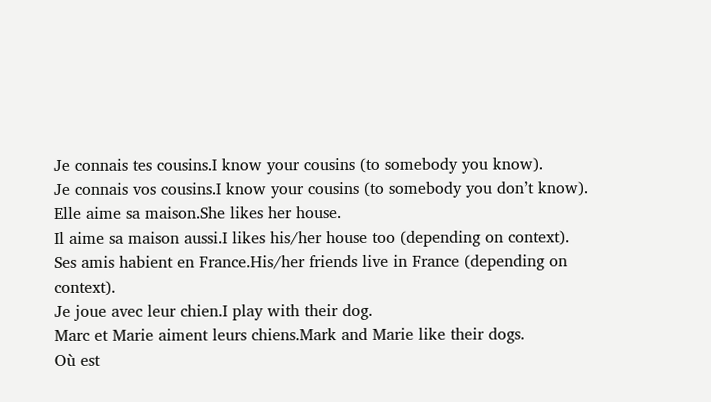Je connais tes cousins.I know your cousins (to somebody you know).
Je connais vos cousins.I know your cousins (to somebody you don’t know).
Elle aime sa maison.She likes her house.
Il aime sa maison aussi.I likes his/her house too (depending on context).
Ses amis habient en France.His/her friends live in France (depending on context).
Je joue avec leur chien.I play with their dog.
Marc et Marie aiment leurs chiens.Mark and Marie like their dogs.
Où est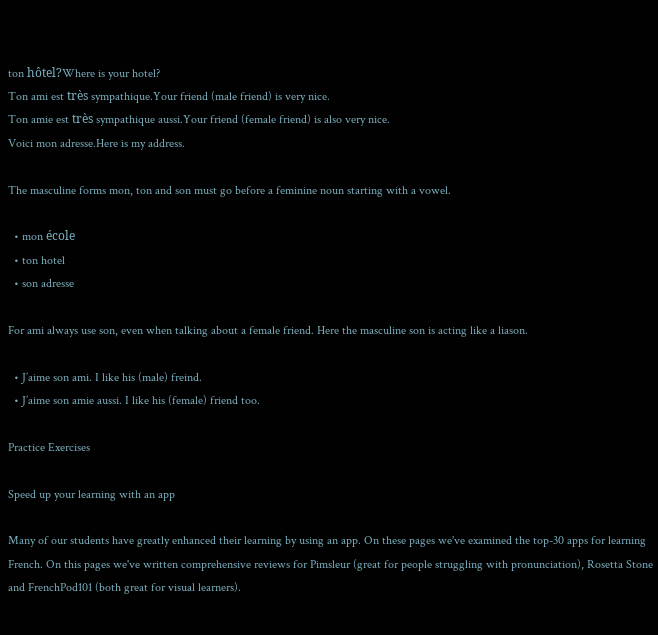ton hôtel?Where is your hotel?
Ton ami est très sympathique.Your friend (male friend) is very nice.
Ton amie est très sympathique aussi.Your friend (female friend) is also very nice.
Voici mon adresse.Here is my address.

The masculine forms mon, ton and son must go before a feminine noun starting with a vowel.

  • mon école
  • ton hotel
  • son adresse

For ami always use son, even when talking about a female friend. Here the masculine son is acting like a liason.

  • J’aime son ami. I like his (male) freind.
  • J’aime son amie aussi. I like his (female) friend too.

Practice Exercises

Speed up your learning with an app

Many of our students have greatly enhanced their learning by using an app. On these pages we've examined the top-30 apps for learning French. On this pages we've written comprehensive reviews for Pimsleur (great for people struggling with pronunciation), Rosetta Stone and FrenchPod101 (both great for visual learners).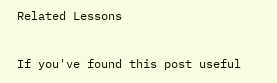Related Lessons

If you've found this post useful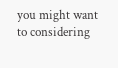you might want to considering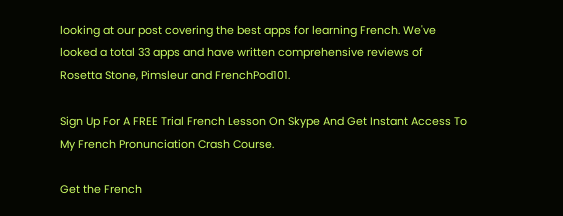looking at our post covering the best apps for learning French. We've looked a total 33 apps and have written comprehensive reviews of Rosetta Stone, Pimsleur and FrenchPod101.

Sign Up For A FREE Trial French Lesson On Skype And Get Instant Access To My French Pronunciation Crash Course.

Get the French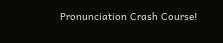Pronunciation Crash Course!